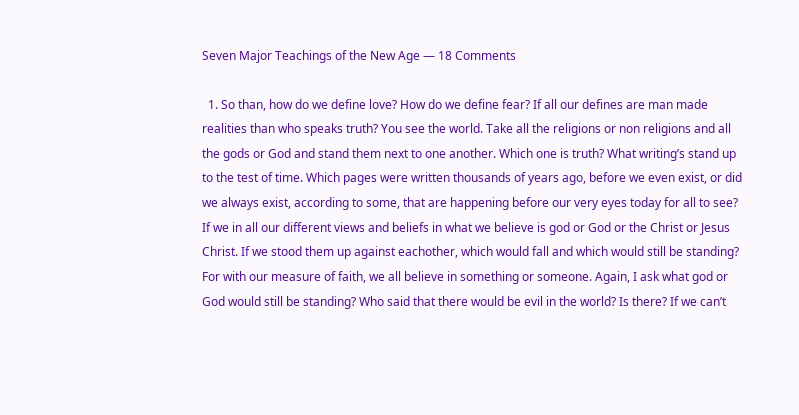Seven Major Teachings of the New Age — 18 Comments

  1. So than, how do we define love? How do we define fear? If all our defines are man made realities than who speaks truth? You see the world. Take all the religions or non religions and all the gods or God and stand them next to one another. Which one is truth? What writing’s stand up to the test of time. Which pages were written thousands of years ago, before we even exist, or did we always exist, according to some, that are happening before our very eyes today for all to see? If we in all our different views and beliefs in what we believe is god or God or the Christ or Jesus Christ. If we stood them up against eachother, which would fall and which would still be standing? For with our measure of faith, we all believe in something or someone. Again, I ask what god or God would still be standing? Who said that there would be evil in the world? Is there? If we can’t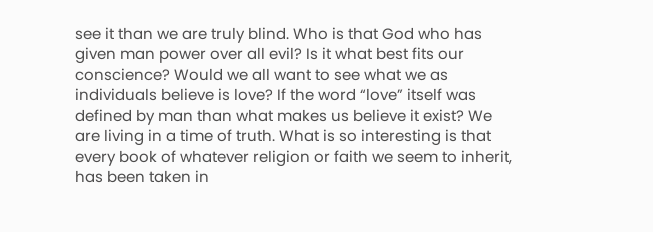see it than we are truly blind. Who is that God who has given man power over all evil? Is it what best fits our conscience? Would we all want to see what we as individuals believe is love? If the word “love” itself was defined by man than what makes us believe it exist? We are living in a time of truth. What is so interesting is that every book of whatever religion or faith we seem to inherit, has been taken in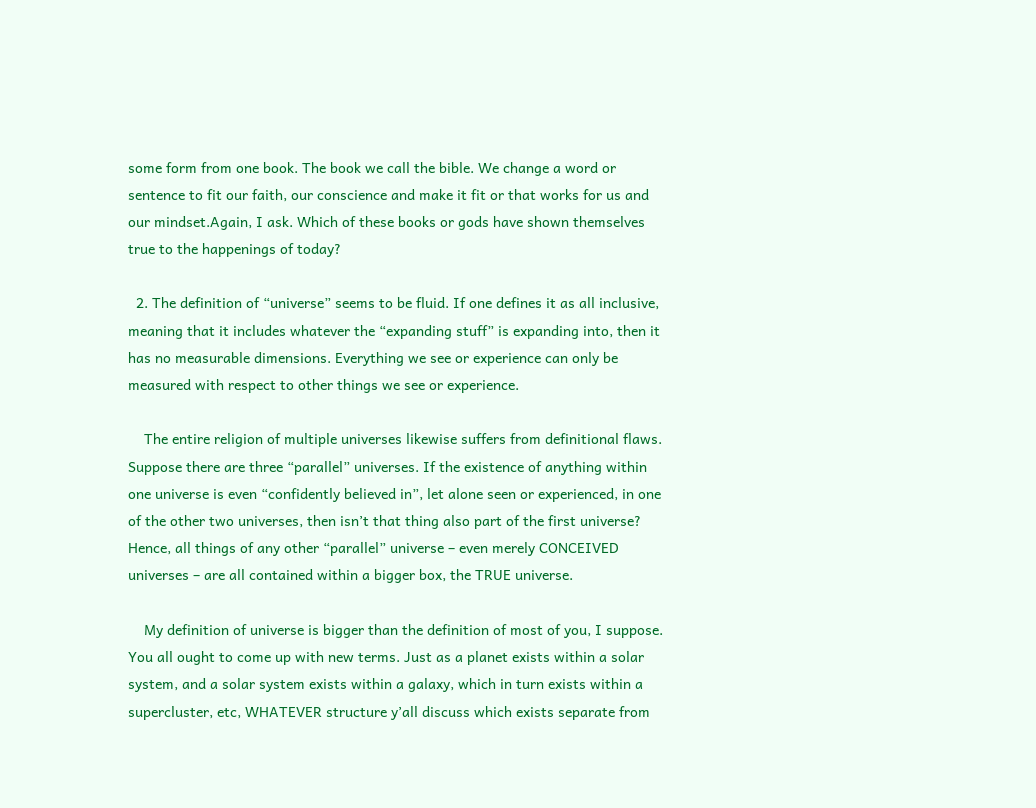some form from one book. The book we call the bible. We change a word or sentence to fit our faith, our conscience and make it fit or that works for us and our mindset.Again, I ask. Which of these books or gods have shown themselves true to the happenings of today?

  2. The definition of “universe” seems to be fluid. If one defines it as all inclusive, meaning that it includes whatever the “expanding stuff” is expanding into, then it has no measurable dimensions. Everything we see or experience can only be measured with respect to other things we see or experience.

    The entire religion of multiple universes likewise suffers from definitional flaws. Suppose there are three “parallel” universes. If the existence of anything within one universe is even “confidently believed in”, let alone seen or experienced, in one of the other two universes, then isn’t that thing also part of the first universe? Hence, all things of any other “parallel” universe – even merely CONCEIVED universes – are all contained within a bigger box, the TRUE universe.

    My definition of universe is bigger than the definition of most of you, I suppose. You all ought to come up with new terms. Just as a planet exists within a solar system, and a solar system exists within a galaxy, which in turn exists within a supercluster, etc, WHATEVER structure y’all discuss which exists separate from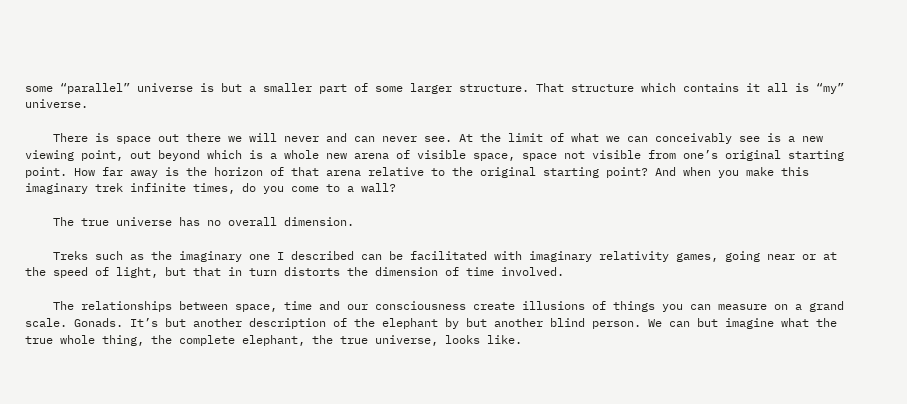some “parallel” universe is but a smaller part of some larger structure. That structure which contains it all is “my” universe.

    There is space out there we will never and can never see. At the limit of what we can conceivably see is a new viewing point, out beyond which is a whole new arena of visible space, space not visible from one’s original starting point. How far away is the horizon of that arena relative to the original starting point? And when you make this imaginary trek infinite times, do you come to a wall?

    The true universe has no overall dimension.

    Treks such as the imaginary one I described can be facilitated with imaginary relativity games, going near or at the speed of light, but that in turn distorts the dimension of time involved.

    The relationships between space, time and our consciousness create illusions of things you can measure on a grand scale. Gonads. It’s but another description of the elephant by but another blind person. We can but imagine what the true whole thing, the complete elephant, the true universe, looks like.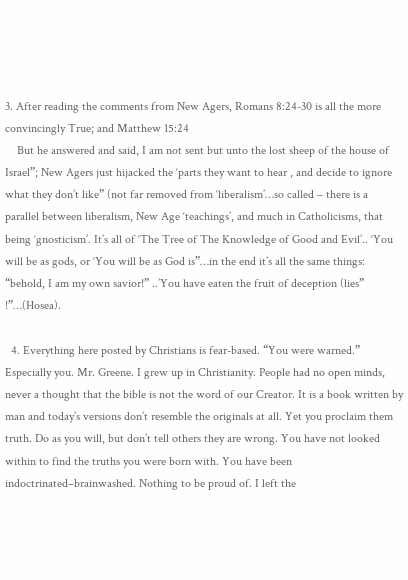3. After reading the comments from New Agers, Romans 8:24-30 is all the more convincingly True; and Matthew 15:24
    But he answered and said, I am not sent but unto the lost sheep of the house of Israel”; New Agers just hijacked the ‘parts they want to hear , and decide to ignore what they don’t like” (not far removed from ‘liberalism’…so called – there is a parallel between liberalism, New Age ‘teachings’, and much in Catholicisms, that being ‘gnosticism’. It’s all of ‘The Tree of The Knowledge of Good and Evil’.. ‘You will be as gods, or ‘You will be as God is”…in the end it’s all the same things: “behold, I am my own savior!” ..’You have eaten the fruit of deception (lies” !”…(Hosea).

  4. Everything here posted by Christians is fear-based. “You were warned.” Especially you. Mr. Greene. I grew up in Christianity. People had no open minds, never a thought that the bible is not the word of our Creator. It is a book written by man and today’s versions don’t resemble the originals at all. Yet you proclaim them truth. Do as you will, but don’t tell others they are wrong. You have not looked within to find the truths you were born with. You have been indoctrinated–brainwashed. Nothing to be proud of. I left the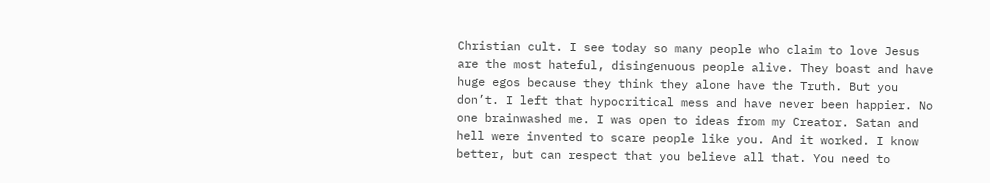Christian cult. I see today so many people who claim to love Jesus are the most hateful, disingenuous people alive. They boast and have huge egos because they think they alone have the Truth. But you don’t. I left that hypocritical mess and have never been happier. No one brainwashed me. I was open to ideas from my Creator. Satan and hell were invented to scare people like you. And it worked. I know better, but can respect that you believe all that. You need to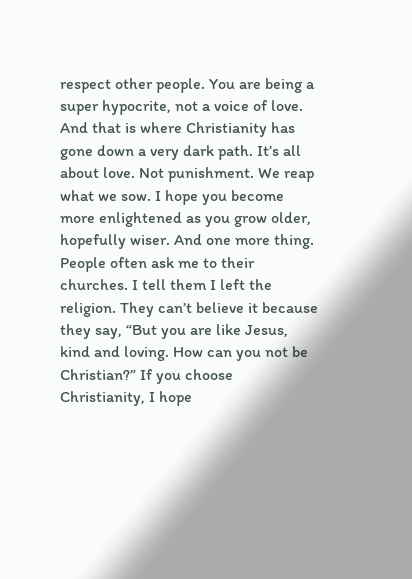respect other people. You are being a super hypocrite, not a voice of love. And that is where Christianity has gone down a very dark path. It’s all about love. Not punishment. We reap what we sow. I hope you become more enlightened as you grow older, hopefully wiser. And one more thing. People often ask me to their churches. I tell them I left the religion. They can’t believe it because they say, “But you are like Jesus, kind and loving. How can you not be Christian?” If you choose Christianity, I hope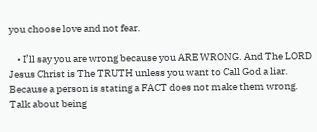you choose love and not fear.

    • I’ll say you are wrong because you ARE WRONG. And The LORD Jesus Christ is The TRUTH unless you want to Call God a liar. Because a person is stating a FACT does not make them wrong. Talk about being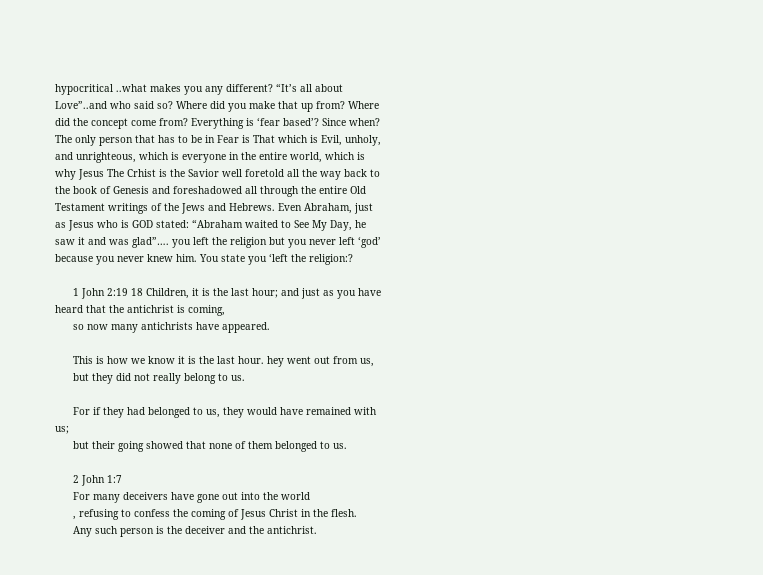hypocritical ..what makes you any different? “It’s all about Love”..and who said so? Where did you make that up from? Where did the concept come from? Everything is ‘fear based’? Since when? The only person that has to be in Fear is That which is Evil, unholy, and unrighteous, which is everyone in the entire world, which is why Jesus The Crhist is the Savior well foretold all the way back to the book of Genesis and foreshadowed all through the entire Old Testament writings of the Jews and Hebrews. Even Abraham, just as Jesus who is GOD stated: “Abraham waited to See My Day, he saw it and was glad”…. you left the religion but you never left ‘god’ because you never knew him. You state you ‘left the religion:?

      1 John 2:19 18 Children, it is the last hour; and just as you have heard that the antichrist is coming,
      so now many antichrists have appeared.

      This is how we know it is the last hour. hey went out from us,
      but they did not really belong to us.

      For if they had belonged to us, they would have remained with us;
      but their going showed that none of them belonged to us.

      2 John 1:7
      For many deceivers have gone out into the world
      , refusing to confess the coming of Jesus Christ in the flesh.
      Any such person is the deceiver and the antichrist.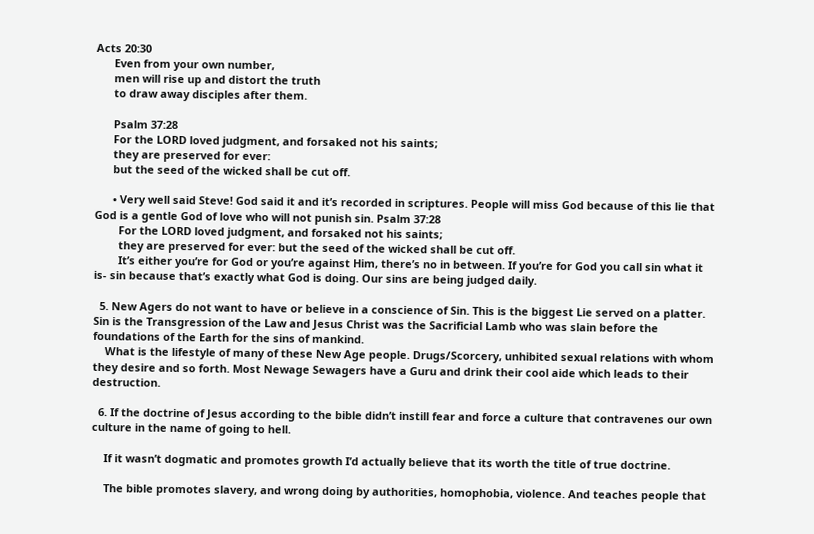Acts 20:30
      Even from your own number,
      men will rise up and distort the truth
      to draw away disciples after them.

      Psalm 37:28
      For the LORD loved judgment, and forsaked not his saints;
      they are preserved for ever:
      but the seed of the wicked shall be cut off.

      • Very well said Steve! God said it and it’s recorded in scriptures. People will miss God because of this lie that God is a gentle God of love who will not punish sin. Psalm 37:28
        For the LORD loved judgment, and forsaked not his saints;
        they are preserved for ever: but the seed of the wicked shall be cut off.
        It’s either you’re for God or you’re against Him, there’s no in between. If you’re for God you call sin what it is- sin because that’s exactly what God is doing. Our sins are being judged daily.

  5. New Agers do not want to have or believe in a conscience of Sin. This is the biggest Lie served on a platter. Sin is the Transgression of the Law and Jesus Christ was the Sacrificial Lamb who was slain before the foundations of the Earth for the sins of mankind.
    What is the lifestyle of many of these New Age people. Drugs/Scorcery, unhibited sexual relations with whom they desire and so forth. Most Newage Sewagers have a Guru and drink their cool aide which leads to their destruction.

  6. If the doctrine of Jesus according to the bible didn’t instill fear and force a culture that contravenes our own culture in the name of going to hell.

    If it wasn’t dogmatic and promotes growth I’d actually believe that its worth the title of true doctrine.

    The bible promotes slavery, and wrong doing by authorities, homophobia, violence. And teaches people that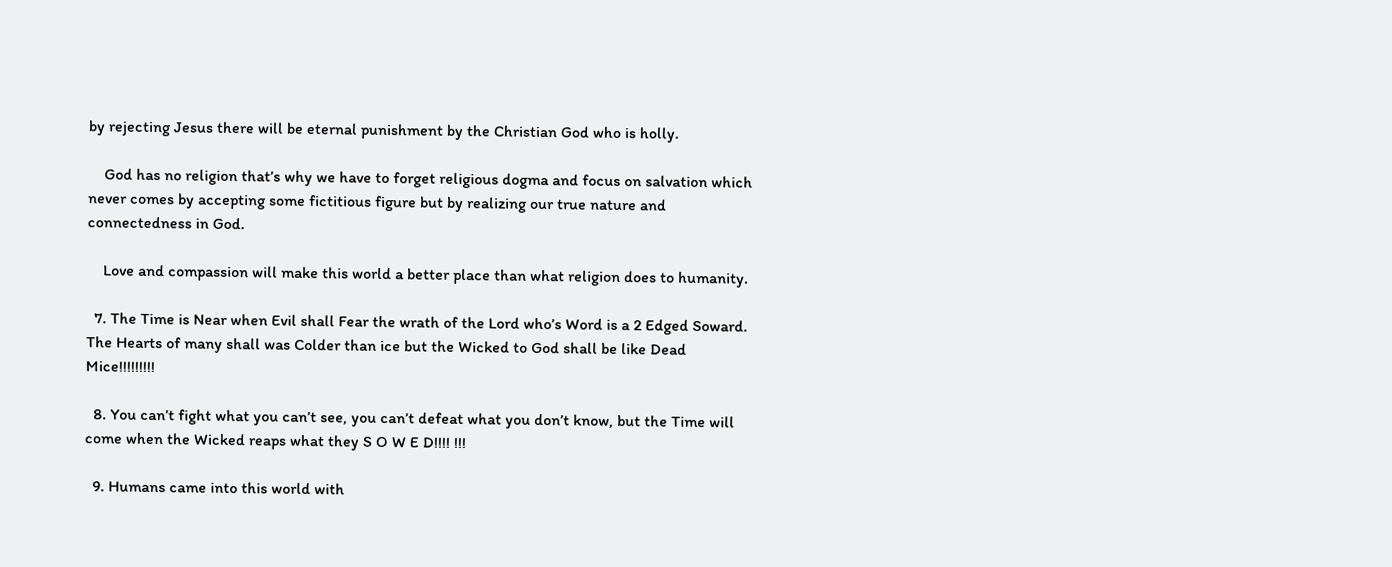by rejecting Jesus there will be eternal punishment by the Christian God who is holly.

    God has no religion that’s why we have to forget religious dogma and focus on salvation which never comes by accepting some fictitious figure but by realizing our true nature and connectedness in God.

    Love and compassion will make this world a better place than what religion does to humanity.

  7. The Time is Near when Evil shall Fear the wrath of the Lord who’s Word is a 2 Edged Soward. The Hearts of many shall was Colder than ice but the Wicked to God shall be like Dead Mice!!!!!!!!!

  8. You can’t fight what you can’t see, you can’t defeat what you don’t know, but the Time will come when the Wicked reaps what they S O W E D!!!! !!!

  9. Humans came into this world with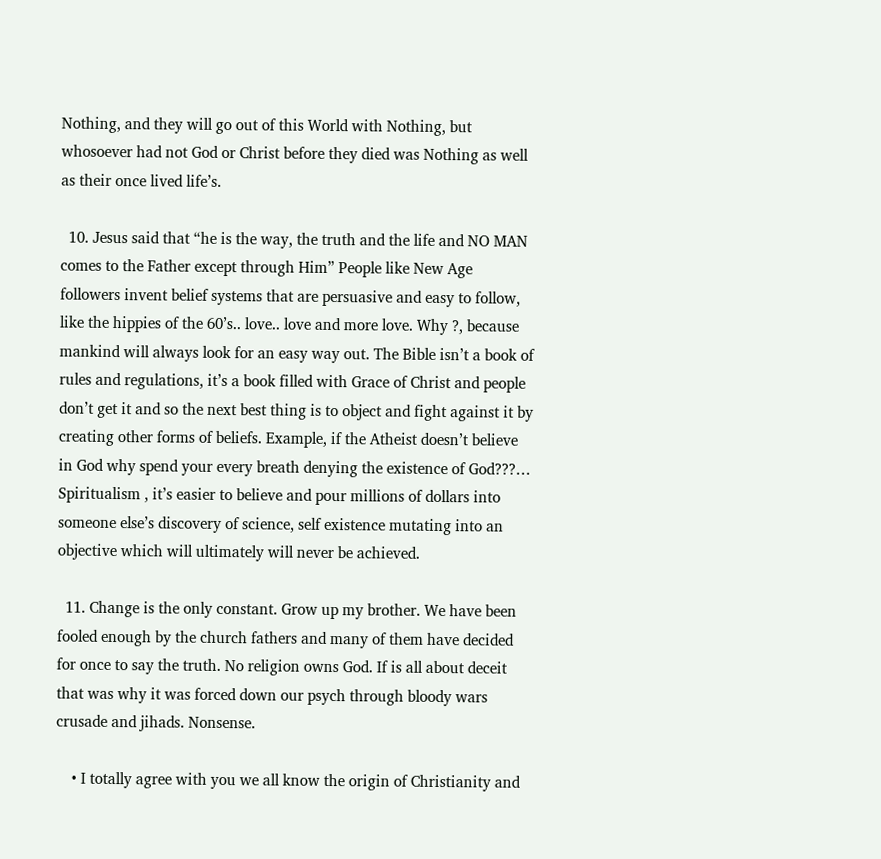Nothing, and they will go out of this World with Nothing, but whosoever had not God or Christ before they died was Nothing as well as their once lived life’s.

  10. Jesus said that “he is the way, the truth and the life and NO MAN comes to the Father except through Him” People like New Age followers invent belief systems that are persuasive and easy to follow, like the hippies of the 60’s.. love.. love and more love. Why ?, because mankind will always look for an easy way out. The Bible isn’t a book of rules and regulations, it’s a book filled with Grace of Christ and people don’t get it and so the next best thing is to object and fight against it by creating other forms of beliefs. Example, if the Atheist doesn’t believe in God why spend your every breath denying the existence of God???… Spiritualism , it’s easier to believe and pour millions of dollars into someone else’s discovery of science, self existence mutating into an objective which will ultimately will never be achieved.

  11. Change is the only constant. Grow up my brother. We have been fooled enough by the church fathers and many of them have decided for once to say the truth. No religion owns God. If is all about deceit that was why it was forced down our psych through bloody wars crusade and jihads. Nonsense.

    • I totally agree with you we all know the origin of Christianity and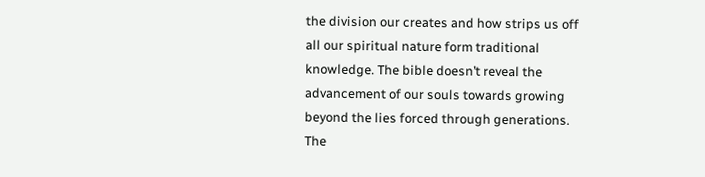the division our creates and how strips us off all our spiritual nature form traditional knowledge. The bible doesn’t reveal the advancement of our souls towards growing beyond the lies forced through generations. The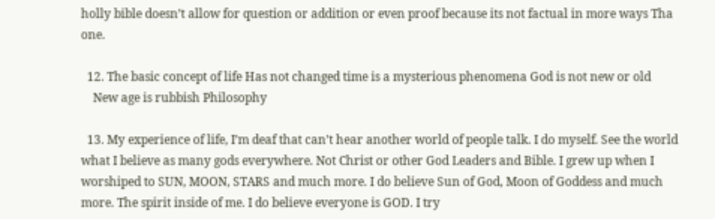holly bible doesn’t allow for question or addition or even proof because its not factual in more ways Tha one.

  12. The basic concept of life Has not changed time is a mysterious phenomena God is not new or old
    New age is rubbish Philosophy

  13. My experience of life, I’m deaf that can’t hear another world of people talk. I do myself. See the world what I believe as many gods everywhere. Not Christ or other God Leaders and Bible. I grew up when I worshiped to SUN, MOON, STARS and much more. I do believe Sun of God, Moon of Goddess and much more. The spirit inside of me. I do believe everyone is GOD. I try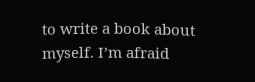to write a book about myself. I’m afraid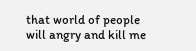that world of people will angry and kill me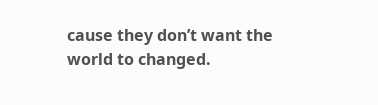cause they don’t want the world to changed.